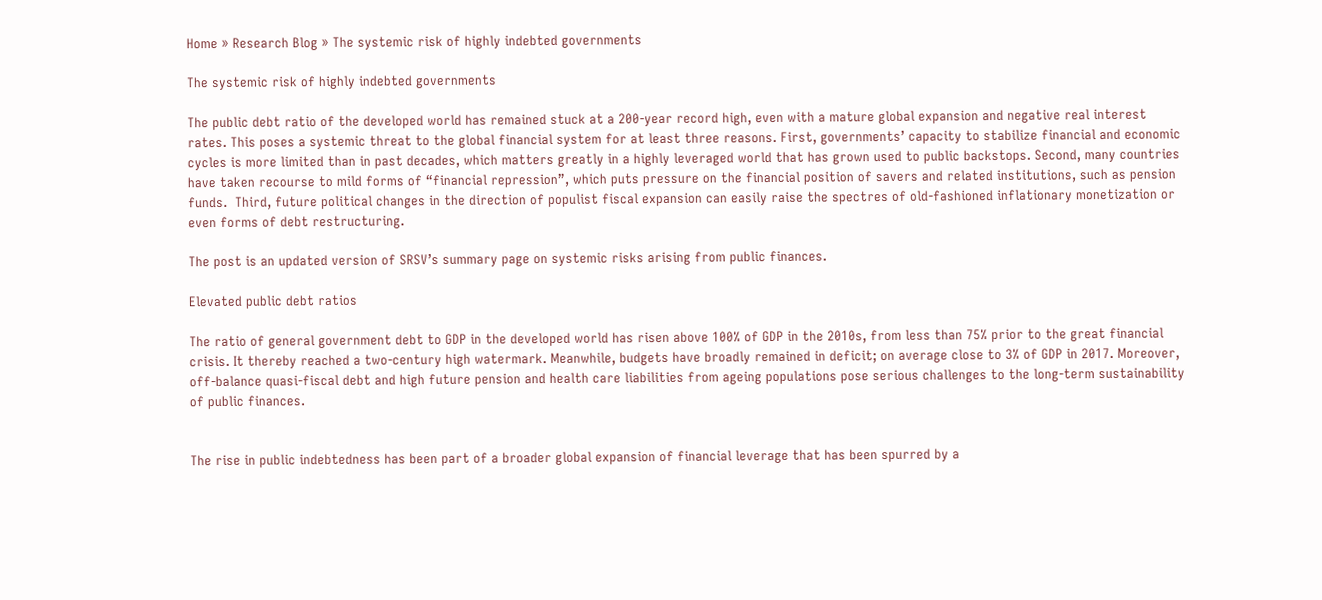Home » Research Blog » The systemic risk of highly indebted governments

The systemic risk of highly indebted governments

The public debt ratio of the developed world has remained stuck at a 200-year record high, even with a mature global expansion and negative real interest rates. This poses a systemic threat to the global financial system for at least three reasons. First, governments’ capacity to stabilize financial and economic cycles is more limited than in past decades, which matters greatly in a highly leveraged world that has grown used to public backstops. Second, many countries have taken recourse to mild forms of “financial repression”, which puts pressure on the financial position of savers and related institutions, such as pension funds.  Third, future political changes in the direction of populist fiscal expansion can easily raise the spectres of old-fashioned inflationary monetization or even forms of debt restructuring.

The post is an updated version of SRSV’s summary page on systemic risks arising from public finances.

Elevated public debt ratios

The ratio of general government debt to GDP in the developed world has risen above 100% of GDP in the 2010s, from less than 75% prior to the great financial crisis. It thereby reached a two-century high watermark. Meanwhile, budgets have broadly remained in deficit; on average close to 3% of GDP in 2017. Moreover, off-balance quasi-fiscal debt and high future pension and health care liabilities from ageing populations pose serious challenges to the long-term sustainability of public finances.


The rise in public indebtedness has been part of a broader global expansion of financial leverage that has been spurred by a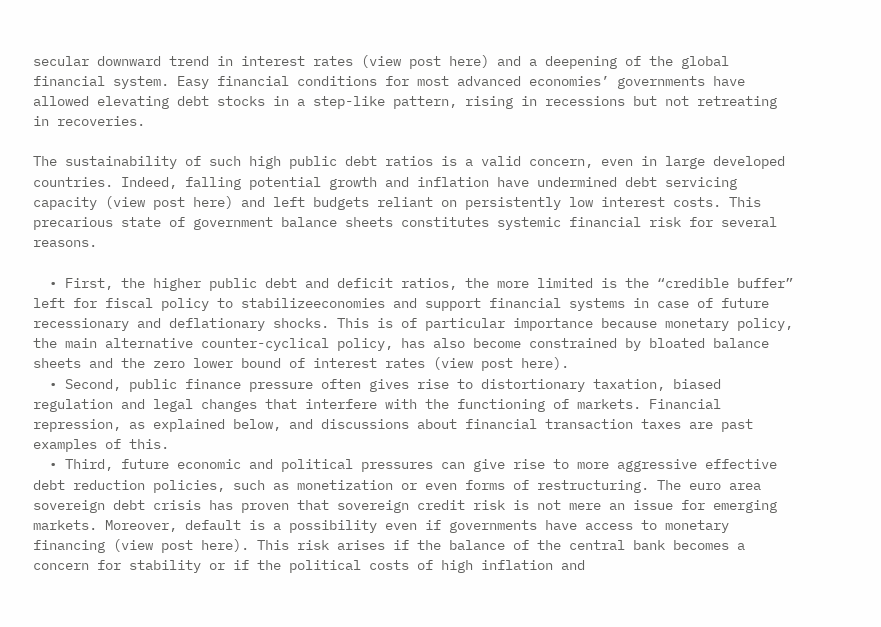secular downward trend in interest rates (view post here) and a deepening of the global financial system. Easy financial conditions for most advanced economies’ governments have allowed elevating debt stocks in a step-like pattern, rising in recessions but not retreating in recoveries.

The sustainability of such high public debt ratios is a valid concern, even in large developed countries. Indeed, falling potential growth and inflation have undermined debt servicing capacity (view post here) and left budgets reliant on persistently low interest costs. This precarious state of government balance sheets constitutes systemic financial risk for several reasons.

  • First, the higher public debt and deficit ratios, the more limited is the “credible buffer” left for fiscal policy to stabilizeeconomies and support financial systems in case of future recessionary and deflationary shocks. This is of particular importance because monetary policy, the main alternative counter-cyclical policy, has also become constrained by bloated balance sheets and the zero lower bound of interest rates (view post here).
  • Second, public finance pressure often gives rise to distortionary taxation, biased regulation and legal changes that interfere with the functioning of markets. Financial repression, as explained below, and discussions about financial transaction taxes are past examples of this.
  • Third, future economic and political pressures can give rise to more aggressive effective debt reduction policies, such as monetization or even forms of restructuring. The euro area sovereign debt crisis has proven that sovereign credit risk is not mere an issue for emerging markets. Moreover, default is a possibility even if governments have access to monetary financing (view post here). This risk arises if the balance of the central bank becomes a concern for stability or if the political costs of high inflation and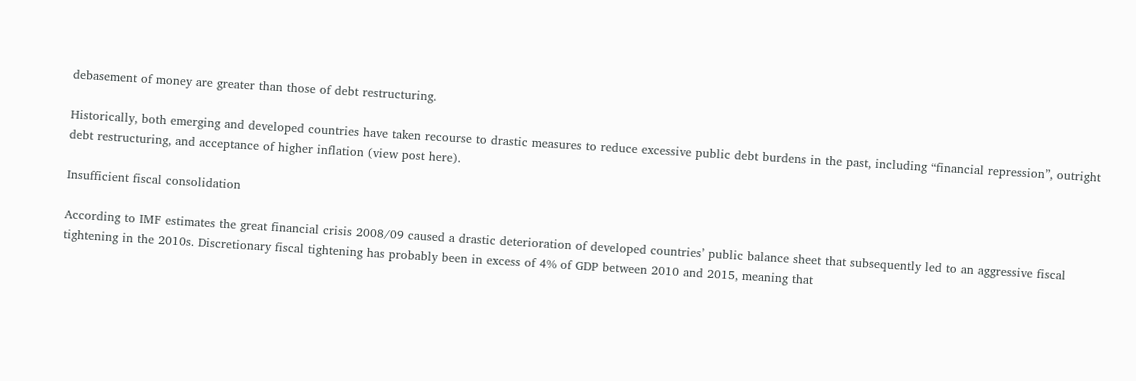debasement of money are greater than those of debt restructuring.

Historically, both emerging and developed countries have taken recourse to drastic measures to reduce excessive public debt burdens in the past, including “financial repression”, outright debt restructuring, and acceptance of higher inflation (view post here).

Insufficient fiscal consolidation

According to IMF estimates the great financial crisis 2008/09 caused a drastic deterioration of developed countries’ public balance sheet that subsequently led to an aggressive fiscal tightening in the 2010s. Discretionary fiscal tightening has probably been in excess of 4% of GDP between 2010 and 2015, meaning that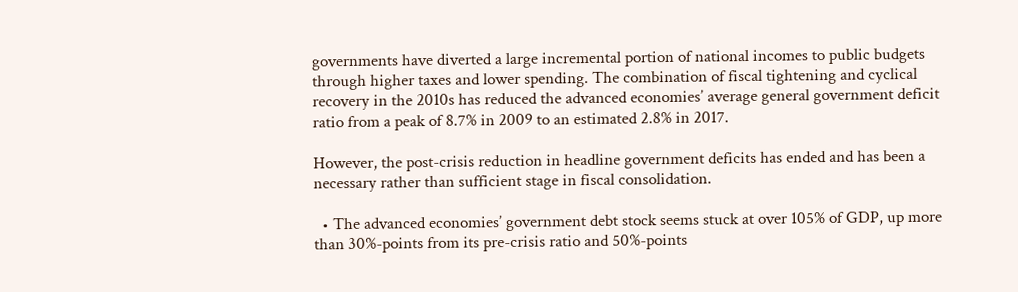governments have diverted a large incremental portion of national incomes to public budgets through higher taxes and lower spending. The combination of fiscal tightening and cyclical recovery in the 2010s has reduced the advanced economies’ average general government deficit ratio from a peak of 8.7% in 2009 to an estimated 2.8% in 2017.

However, the post-crisis reduction in headline government deficits has ended and has been a necessary rather than sufficient stage in fiscal consolidation.

  • The advanced economies’ government debt stock seems stuck at over 105% of GDP, up more than 30%-points from its pre-crisis ratio and 50%-points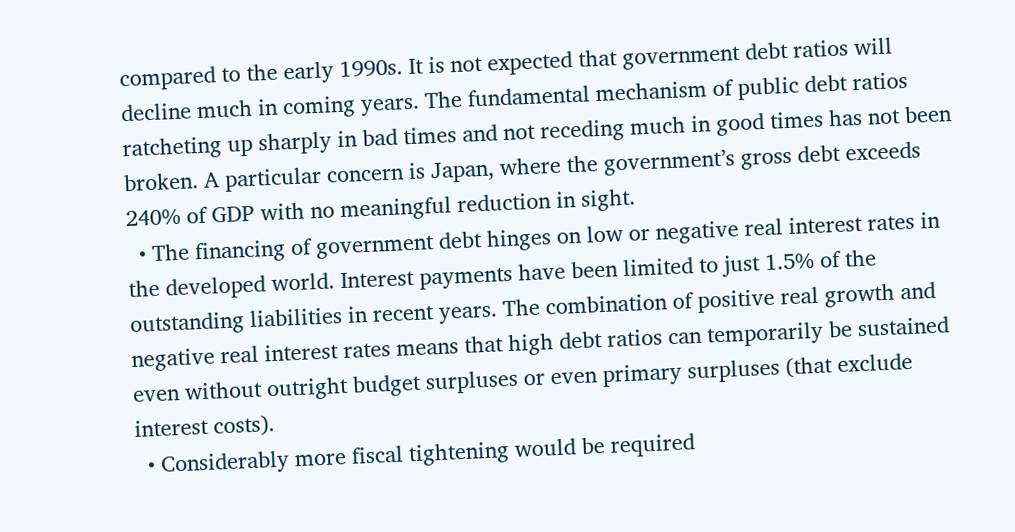compared to the early 1990s. It is not expected that government debt ratios will decline much in coming years. The fundamental mechanism of public debt ratios ratcheting up sharply in bad times and not receding much in good times has not been broken. A particular concern is Japan, where the government’s gross debt exceeds 240% of GDP with no meaningful reduction in sight.
  • The financing of government debt hinges on low or negative real interest rates in the developed world. Interest payments have been limited to just 1.5% of the outstanding liabilities in recent years. The combination of positive real growth and negative real interest rates means that high debt ratios can temporarily be sustained even without outright budget surpluses or even primary surpluses (that exclude interest costs).
  • Considerably more fiscal tightening would be required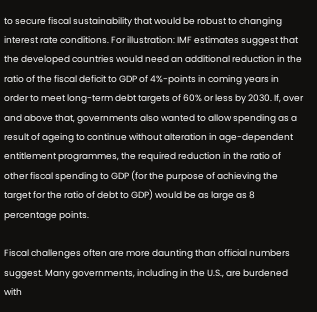to secure fiscal sustainability that would be robust to changing interest rate conditions. For illustration: IMF estimates suggest that the developed countries would need an additional reduction in the ratio of the fiscal deficit to GDP of 4%-points in coming years in order to meet long-term debt targets of 60% or less by 2030. If, over and above that, governments also wanted to allow spending as a result of ageing to continue without alteration in age-dependent entitlement programmes, the required reduction in the ratio of other fiscal spending to GDP (for the purpose of achieving the target for the ratio of debt to GDP) would be as large as 8 percentage points.

Fiscal challenges often are more daunting than official numbers suggest. Many governments, including in the U.S., are burdened with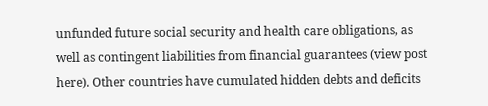unfunded future social security and health care obligations, as well as contingent liabilities from financial guarantees (view post here). Other countries have cumulated hidden debts and deficits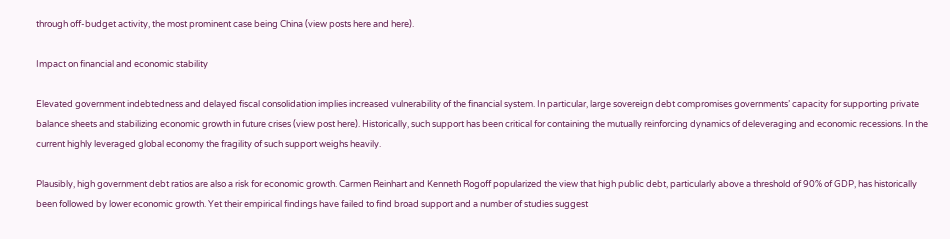through off-budget activity, the most prominent case being China (view posts here and here).

Impact on financial and economic stability

Elevated government indebtedness and delayed fiscal consolidation implies increased vulnerability of the financial system. In particular, large sovereign debt compromises governments’ capacity for supporting private balance sheets and stabilizing economic growth in future crises (view post here). Historically, such support has been critical for containing the mutually reinforcing dynamics of deleveraging and economic recessions. In the current highly leveraged global economy the fragility of such support weighs heavily.

Plausibly, high government debt ratios are also a risk for economic growth. Carmen Reinhart and Kenneth Rogoff popularized the view that high public debt, particularly above a threshold of 90% of GDP, has historically been followed by lower economic growth. Yet their empirical findings have failed to find broad support and a number of studies suggest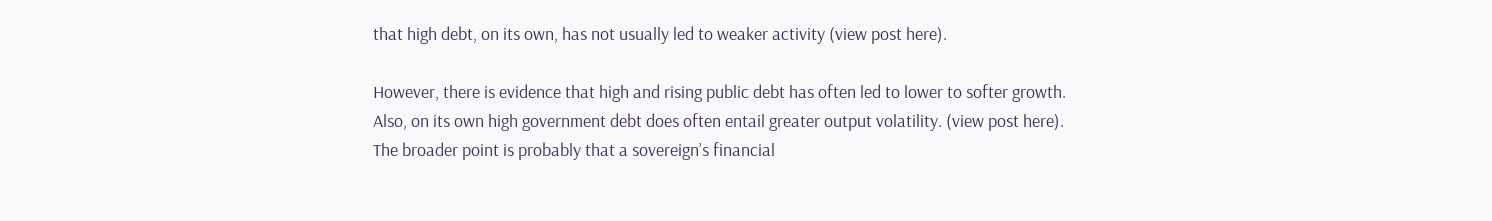that high debt, on its own, has not usually led to weaker activity (view post here).

However, there is evidence that high and rising public debt has often led to lower to softer growth. Also, on its own high government debt does often entail greater output volatility. (view post here). The broader point is probably that a sovereign’s financial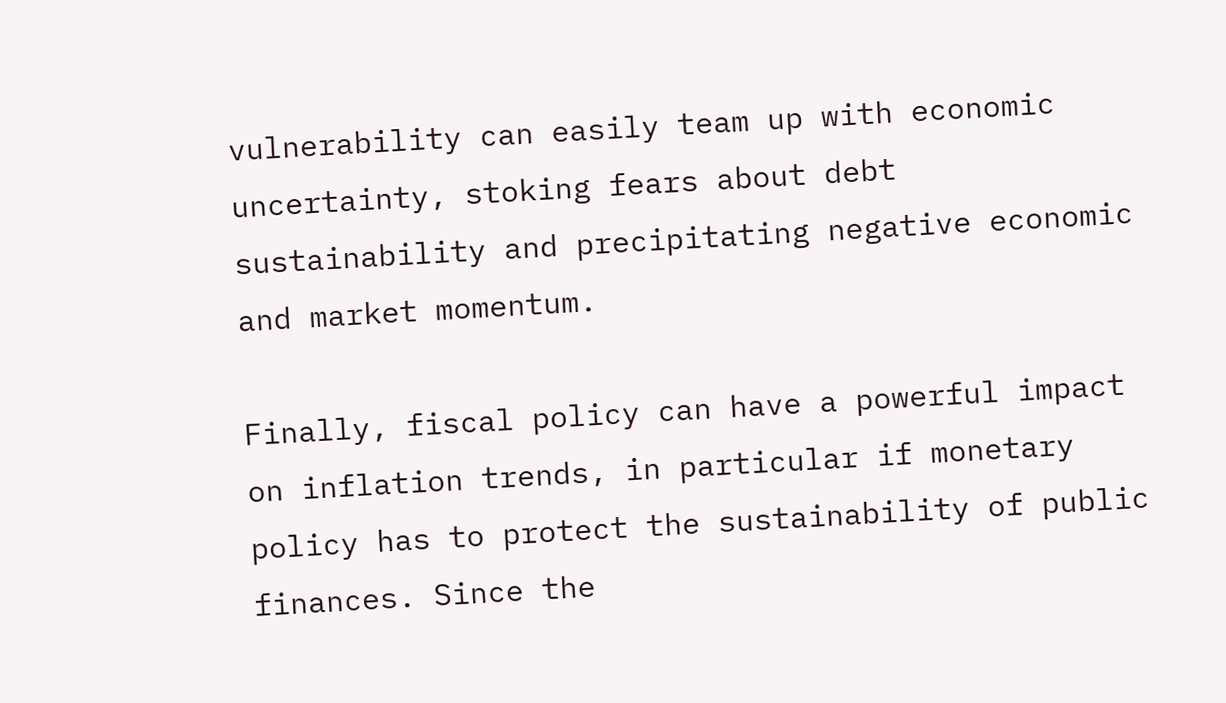vulnerability can easily team up with economic uncertainty, stoking fears about debt sustainability and precipitating negative economic and market momentum.

Finally, fiscal policy can have a powerful impact on inflation trends, in particular if monetary policy has to protect the sustainability of public finances. Since the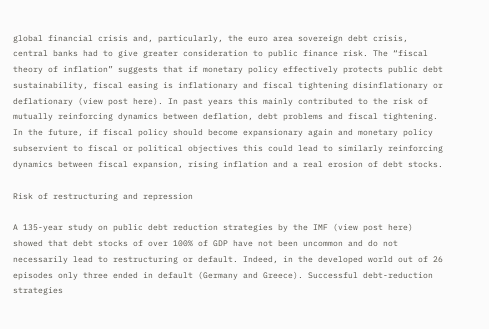global financial crisis and, particularly, the euro area sovereign debt crisis, central banks had to give greater consideration to public finance risk. The “fiscal theory of inflation” suggests that if monetary policy effectively protects public debt sustainability, fiscal easing is inflationary and fiscal tightening disinflationary or deflationary (view post here). In past years this mainly contributed to the risk of mutually reinforcing dynamics between deflation, debt problems and fiscal tightening. In the future, if fiscal policy should become expansionary again and monetary policy subservient to fiscal or political objectives this could lead to similarly reinforcing dynamics between fiscal expansion, rising inflation and a real erosion of debt stocks.

Risk of restructuring and repression

A 135-year study on public debt reduction strategies by the IMF (view post here) showed that debt stocks of over 100% of GDP have not been uncommon and do not necessarily lead to restructuring or default. Indeed, in the developed world out of 26 episodes only three ended in default (Germany and Greece). Successful debt-reduction strategies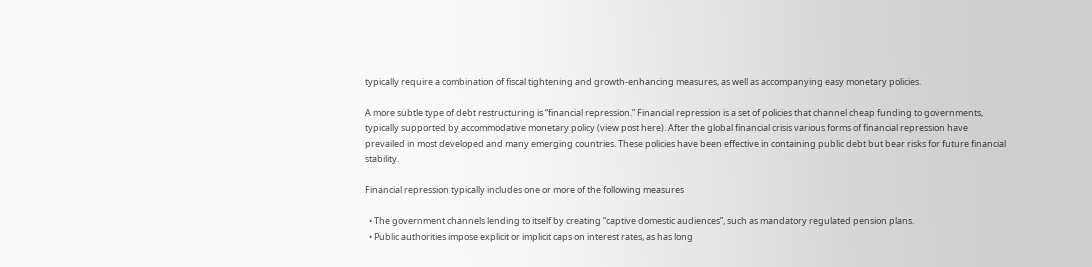typically require a combination of fiscal tightening and growth-enhancing measures, as well as accompanying easy monetary policies.

A more subtle type of debt restructuring is “financial repression.” Financial repression is a set of policies that channel cheap funding to governments, typically supported by accommodative monetary policy (view post here). After the global financial crisis various forms of financial repression have prevailed in most developed and many emerging countries. These policies have been effective in containing public debt but bear risks for future financial stability.

Financial repression typically includes one or more of the following measures

  • The government channels lending to itself by creating “captive domestic audiences”, such as mandatory regulated pension plans.
  • Public authorities impose explicit or implicit caps on interest rates, as has long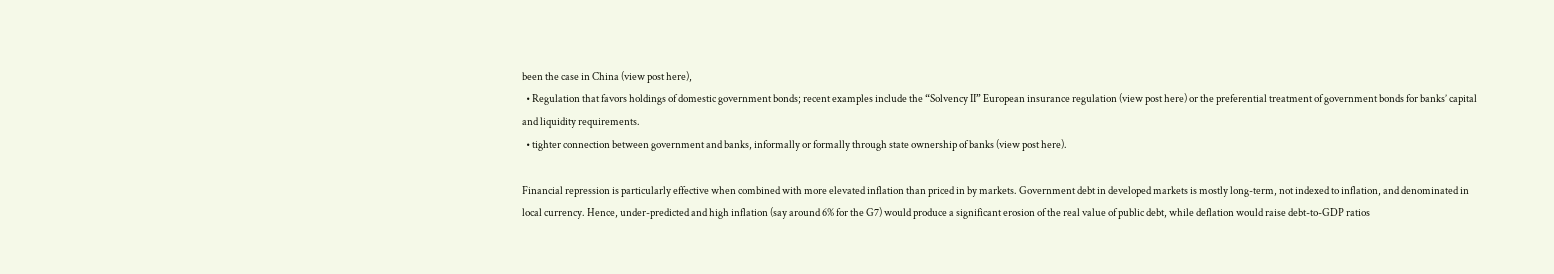been the case in China (view post here),
  • Regulation that favors holdings of domestic government bonds; recent examples include the “Solvency II” European insurance regulation (view post here) or the preferential treatment of government bonds for banks’ capital and liquidity requirements.
  • tighter connection between government and banks, informally or formally through state ownership of banks (view post here).

Financial repression is particularly effective when combined with more elevated inflation than priced in by markets. Government debt in developed markets is mostly long-term, not indexed to inflation, and denominated in local currency. Hence, under-predicted and high inflation (say around 6% for the G7) would produce a significant erosion of the real value of public debt, while deflation would raise debt-to-GDP ratios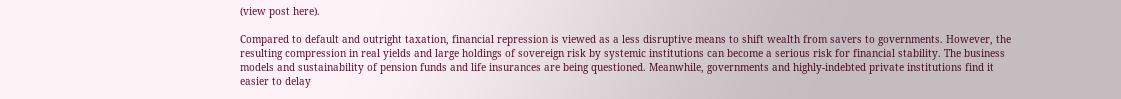(view post here).

Compared to default and outright taxation, financial repression is viewed as a less disruptive means to shift wealth from savers to governments. However, the resulting compression in real yields and large holdings of sovereign risk by systemic institutions can become a serious risk for financial stability. The business models and sustainability of pension funds and life insurances are being questioned. Meanwhile, governments and highly-indebted private institutions find it easier to delay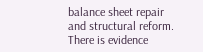balance sheet repair and structural reform. There is evidence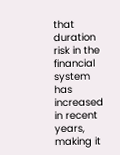that duration risk in the financial system has increased in recent years, making it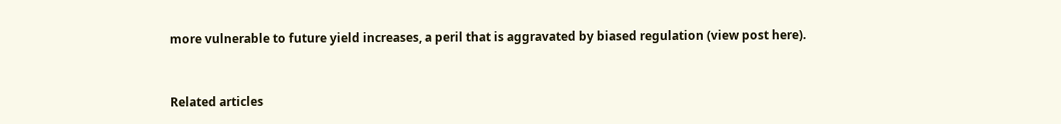more vulnerable to future yield increases, a peril that is aggravated by biased regulation (view post here).


Related articles